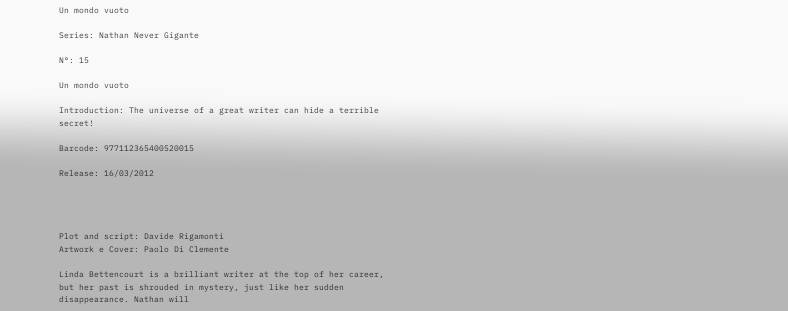Un mondo vuoto

Series: Nathan Never Gigante

N°: 15

Un mondo vuoto

Introduction: The universe of a great writer can hide a terrible secret!

Barcode: 977112365400520015

Release: 16/03/2012




Plot and script: Davide Rigamonti
Artwork e Cover: Paolo Di Clemente

Linda Bettencourt is a brilliant writer at the top of her career, but her past is shrouded in mystery, just like her sudden disappearance. Nathan will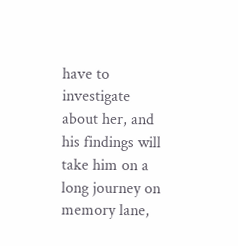have to investigate about her, and his findings will take him on a long journey on memory lane,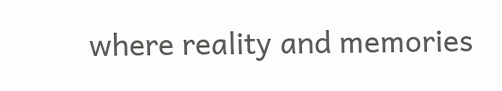where reality and memories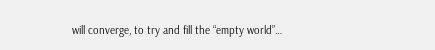will converge, to try and fill the “empty world”…